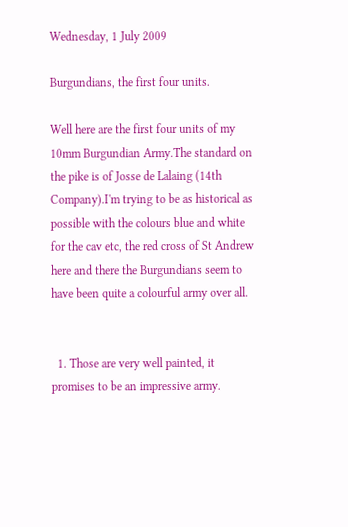Wednesday, 1 July 2009

Burgundians, the first four units.

Well here are the first four units of my 10mm Burgundian Army.The standard on the pike is of Josse de Lalaing (14th Company).I'm trying to be as historical as possible with the colours blue and white for the cav etc, the red cross of St Andrew here and there the Burgundians seem to have been quite a colourful army over all.


  1. Those are very well painted, it promises to be an impressive army.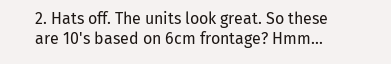2. Hats off. The units look great. So these are 10's based on 6cm frontage? Hmm...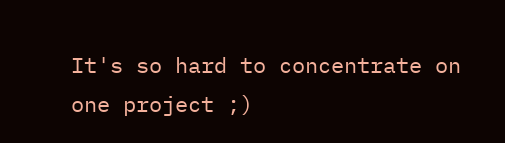It's so hard to concentrate on one project ;)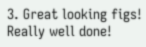3. Great looking figs! Really well done!